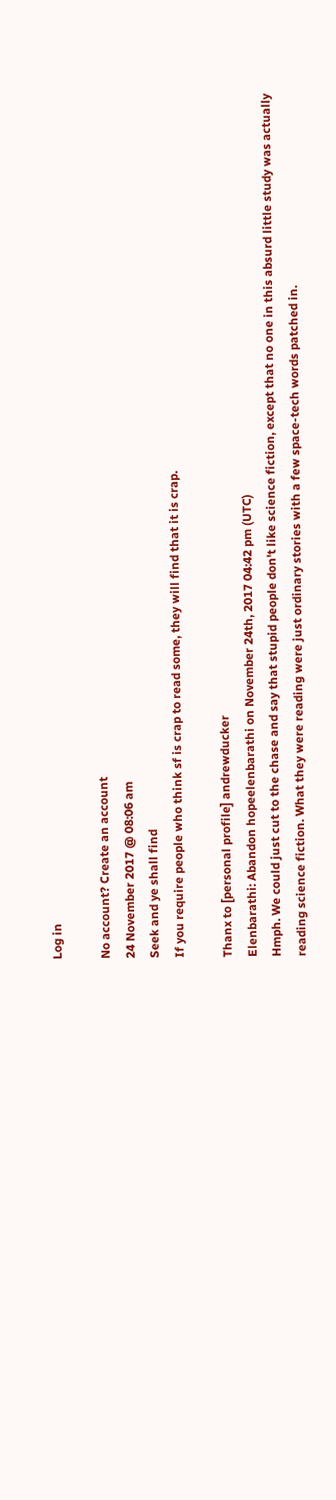Log in

No account? Create an account
24 November 2017 @ 08:06 am
Seek and ye shall find
If you require people who think sf is crap to read some, they will find that it is crap.

Thanx to [personal profile] andrewducker
Elenbarathi: Abandon hopeelenbarathi on November 24th, 2017 04:42 pm (UTC)
Hmph. We could just cut to the chase and say that stupid people don't like science fiction, except that no one in this absurd little study was actually reading science fiction. What they were reading were just ordinary stories with a few space-tech words patched in.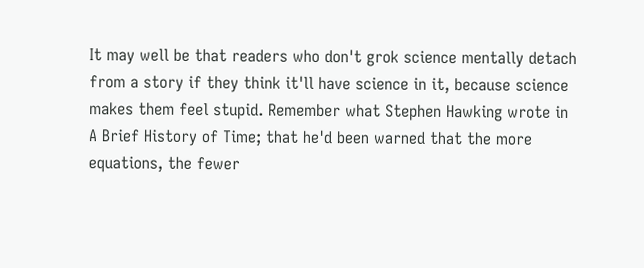It may well be that readers who don't grok science mentally detach from a story if they think it'll have science in it, because science makes them feel stupid. Remember what Stephen Hawking wrote in A Brief History of Time; that he'd been warned that the more equations, the fewer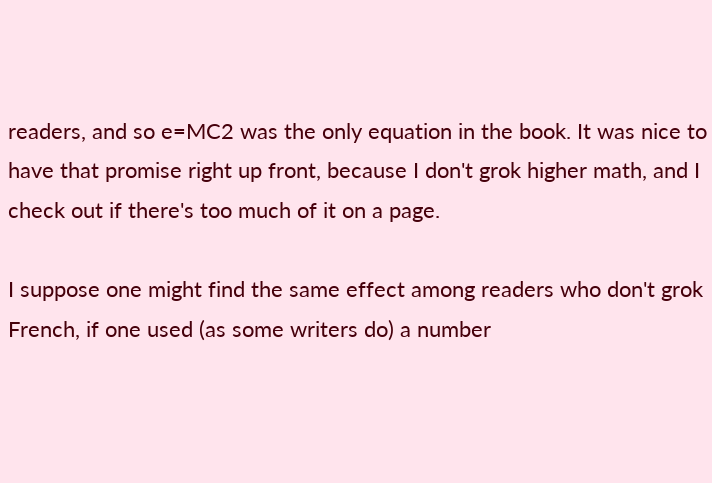readers, and so e=MC2 was the only equation in the book. It was nice to have that promise right up front, because I don't grok higher math, and I check out if there's too much of it on a page.

I suppose one might find the same effect among readers who don't grok French, if one used (as some writers do) a number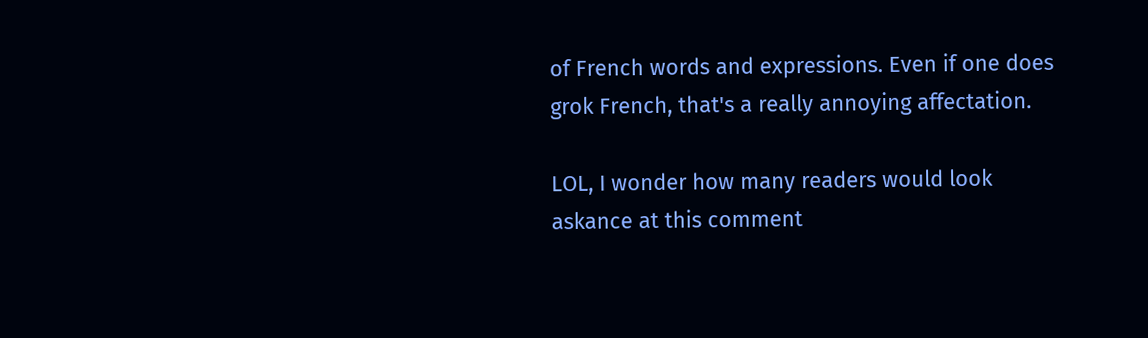of French words and expressions. Even if one does grok French, that's a really annoying affectation.

LOL, I wonder how many readers would look askance at this comment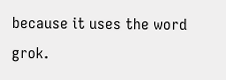because it uses the word grok.